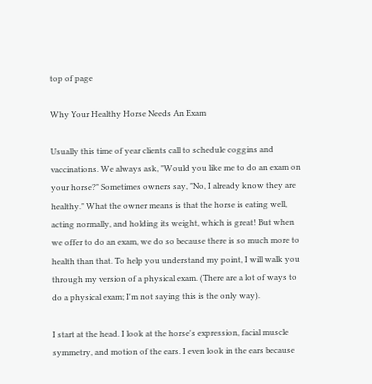top of page

Why Your Healthy Horse Needs An Exam

Usually this time of year clients call to schedule coggins and vaccinations. We always ask, "Would you like me to do an exam on your horse?" Sometimes owners say, "No, I already know they are healthy." What the owner means is that the horse is eating well, acting normally, and holding its weight, which is great! But when we offer to do an exam, we do so because there is so much more to health than that. To help you understand my point, I will walk you through my version of a physical exam. (There are a lot of ways to do a physical exam; I'm not saying this is the only way).

I start at the head. I look at the horse's expression, facial muscle symmetry, and motion of the ears. I even look in the ears because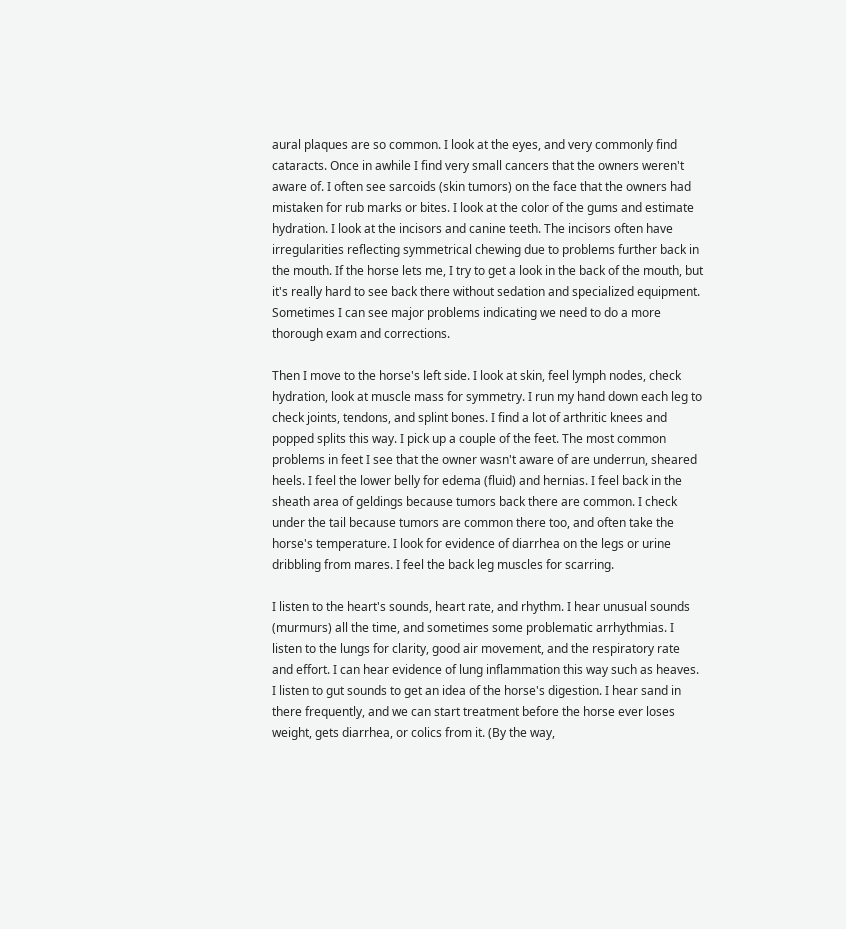aural plaques are so common. I look at the eyes, and very commonly find cataracts. Once in awhile I find very small cancers that the owners weren't aware of. I often see sarcoids (skin tumors) on the face that the owners had mistaken for rub marks or bites. I look at the color of the gums and estimate hydration. I look at the incisors and canine teeth. The incisors often have irregularities reflecting symmetrical chewing due to problems further back in the mouth. If the horse lets me, I try to get a look in the back of the mouth, but it's really hard to see back there without sedation and specialized equipment. Sometimes I can see major problems indicating we need to do a more thorough exam and corrections.

Then I move to the horse's left side. I look at skin, feel lymph nodes, check hydration, look at muscle mass for symmetry. I run my hand down each leg to check joints, tendons, and splint bones. I find a lot of arthritic knees and popped splits this way. I pick up a couple of the feet. The most common problems in feet I see that the owner wasn't aware of are underrun, sheared heels. I feel the lower belly for edema (fluid) and hernias. I feel back in the sheath area of geldings because tumors back there are common. I check under the tail because tumors are common there too, and often take the horse's temperature. I look for evidence of diarrhea on the legs or urine dribbling from mares. I feel the back leg muscles for scarring.

I listen to the heart's sounds, heart rate, and rhythm. I hear unusual sounds (murmurs) all the time, and sometimes some problematic arrhythmias. I listen to the lungs for clarity, good air movement, and the respiratory rate and effort. I can hear evidence of lung inflammation this way such as heaves. I listen to gut sounds to get an idea of the horse's digestion. I hear sand in there frequently, and we can start treatment before the horse ever loses weight, gets diarrhea, or colics from it. (By the way,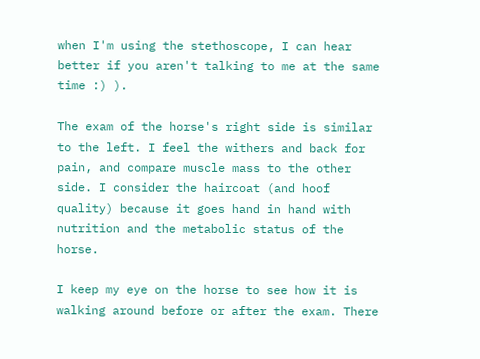when I'm using the stethoscope, I can hear better if you aren't talking to me at the same time :) ).

The exam of the horse's right side is similar to the left. I feel the withers and back for pain, and compare muscle mass to the other side. I consider the haircoat (and hoof quality) because it goes hand in hand with nutrition and the metabolic status of the horse.

I keep my eye on the horse to see how it is walking around before or after the exam. There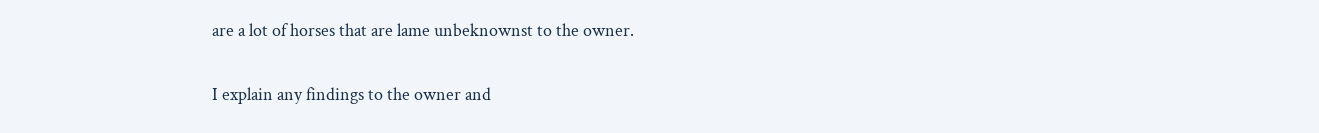are a lot of horses that are lame unbeknownst to the owner.

I explain any findings to the owner and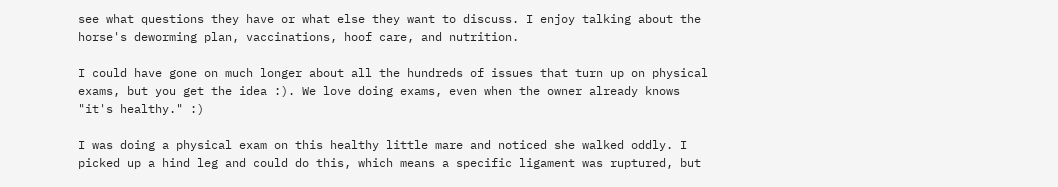see what questions they have or what else they want to discuss. I enjoy talking about the horse's deworming plan, vaccinations, hoof care, and nutrition.

I could have gone on much longer about all the hundreds of issues that turn up on physical exams, but you get the idea :). We love doing exams, even when the owner already knows "it's healthy." :)

I was doing a physical exam on this healthy little mare and noticed she walked oddly. I picked up a hind leg and could do this, which means a specific ligament was ruptured, but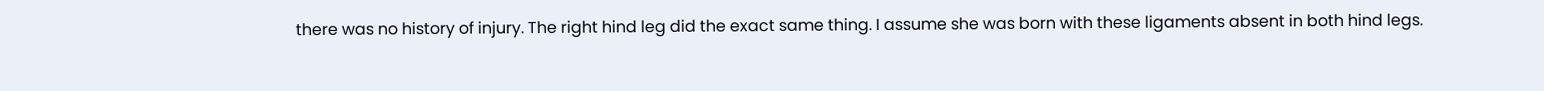there was no history of injury. The right hind leg did the exact same thing. I assume she was born with these ligaments absent in both hind legs.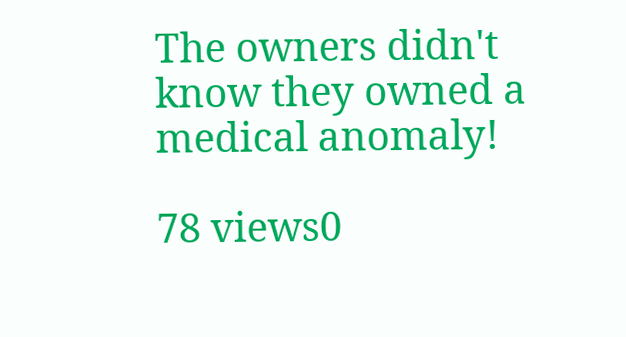The owners didn't know they owned a medical anomaly!

78 views0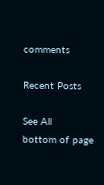comments

Recent Posts

See All
bottom of page